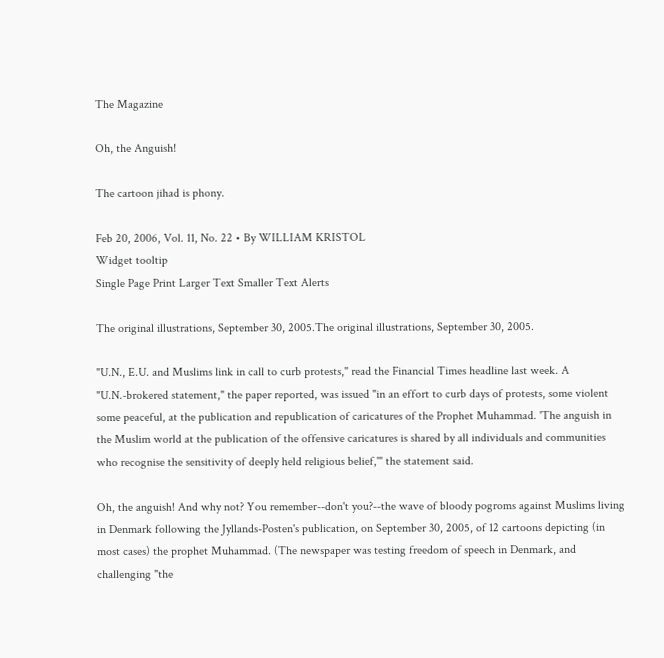The Magazine

Oh, the Anguish!

The cartoon jihad is phony.

Feb 20, 2006, Vol. 11, No. 22 • By WILLIAM KRISTOL
Widget tooltip
Single Page Print Larger Text Smaller Text Alerts

The original illustrations, September 30, 2005.The original illustrations, September 30, 2005.

"U.N., E.U. and Muslims link in call to curb protests," read the Financial Times headline last week. A "U.N.-brokered statement," the paper reported, was issued "in an effort to curb days of protests, some violent some peaceful, at the publication and republication of caricatures of the Prophet Muhammad. 'The anguish in the Muslim world at the publication of the offensive caricatures is shared by all individuals and communities who recognise the sensitivity of deeply held religious belief,'" the statement said.

Oh, the anguish! And why not? You remember--don't you?--the wave of bloody pogroms against Muslims living in Denmark following the Jyllands-Posten's publication, on September 30, 2005, of 12 cartoons depicting (in most cases) the prophet Muhammad. (The newspaper was testing freedom of speech in Denmark, and challenging "the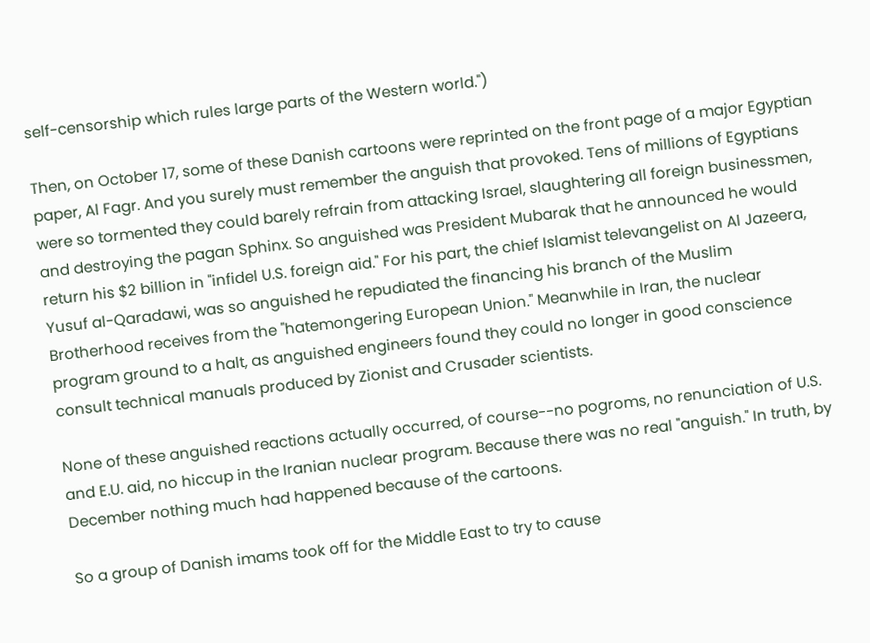self-censorship which rules large parts of the Western world.")

Then, on October 17, some of these Danish cartoons were reprinted on the front page of a major Egyptian paper, Al Fagr. And you surely must remember the anguish that provoked. Tens of millions of Egyptians were so tormented they could barely refrain from attacking Israel, slaughtering all foreign businessmen, and destroying the pagan Sphinx. So anguished was President Mubarak that he announced he would return his $2 billion in "infidel U.S. foreign aid." For his part, the chief Islamist televangelist on Al Jazeera, Yusuf al-Qaradawi, was so anguished he repudiated the financing his branch of the Muslim Brotherhood receives from the "hatemongering European Union." Meanwhile in Iran, the nuclear program ground to a halt, as anguished engineers found they could no longer in good conscience consult technical manuals produced by Zionist and Crusader scientists.

None of these anguished reactions actually occurred, of course--no pogroms, no renunciation of U.S. and E.U. aid, no hiccup in the Iranian nuclear program. Because there was no real "anguish." In truth, by December nothing much had happened because of the cartoons.

So a group of Danish imams took off for the Middle East to try to cause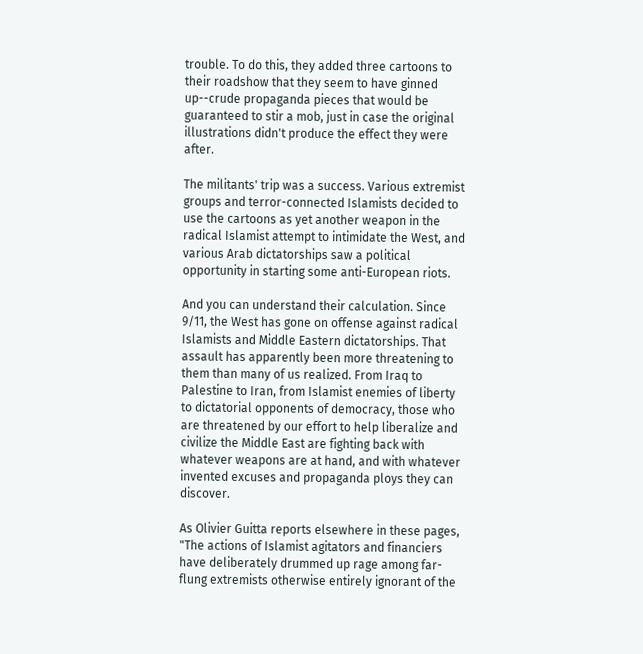trouble. To do this, they added three cartoons to their roadshow that they seem to have ginned up--crude propaganda pieces that would be guaranteed to stir a mob, just in case the original illustrations didn't produce the effect they were after.

The militants' trip was a success. Various extremist groups and terror-connected Islamists decided to use the cartoons as yet another weapon in the radical Islamist attempt to intimidate the West, and various Arab dictatorships saw a political opportunity in starting some anti-European riots.

And you can understand their calculation. Since 9/11, the West has gone on offense against radical Islamists and Middle Eastern dictatorships. That assault has apparently been more threatening to them than many of us realized. From Iraq to Palestine to Iran, from Islamist enemies of liberty to dictatorial opponents of democracy, those who are threatened by our effort to help liberalize and civilize the Middle East are fighting back with whatever weapons are at hand, and with whatever invented excuses and propaganda ploys they can discover.

As Olivier Guitta reports elsewhere in these pages, "The actions of Islamist agitators and financiers have deliberately drummed up rage among far-flung extremists otherwise entirely ignorant of the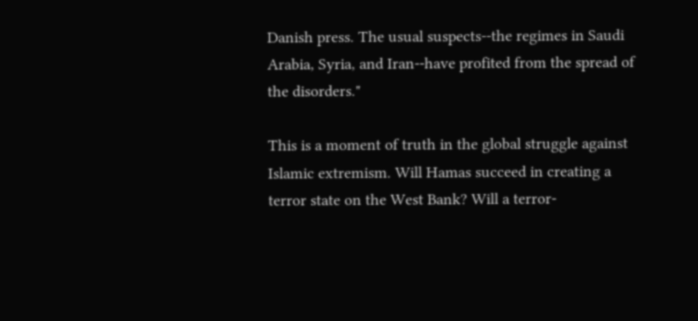Danish press. The usual suspects--the regimes in Saudi Arabia, Syria, and Iran--have profited from the spread of the disorders."

This is a moment of truth in the global struggle against Islamic extremism. Will Hamas succeed in creating a terror state on the West Bank? Will a terror-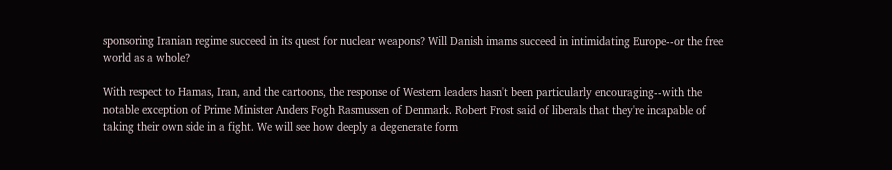sponsoring Iranian regime succeed in its quest for nuclear weapons? Will Danish imams succeed in intimidating Europe--or the free world as a whole?

With respect to Hamas, Iran, and the cartoons, the response of Western leaders hasn't been particularly encouraging--with the notable exception of Prime Minister Anders Fogh Rasmussen of Denmark. Robert Frost said of liberals that they're incapable of taking their own side in a fight. We will see how deeply a degenerate form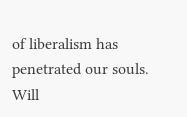of liberalism has penetrated our souls. Will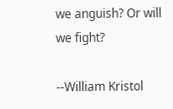we anguish? Or will we fight?

--William Kristol